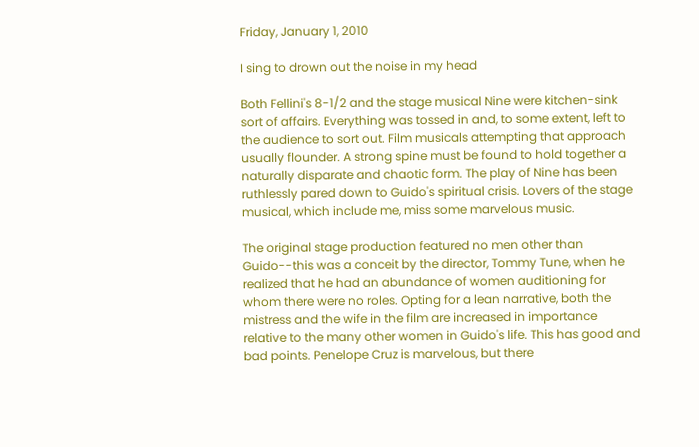Friday, January 1, 2010

I sing to drown out the noise in my head

Both Fellini's 8-1/2 and the stage musical Nine were kitchen-sink sort of affairs. Everything was tossed in and, to some extent, left to the audience to sort out. Film musicals attempting that approach usually flounder. A strong spine must be found to hold together a naturally disparate and chaotic form. The play of Nine has been ruthlessly pared down to Guido's spiritual crisis. Lovers of the stage musical, which include me, miss some marvelous music.

The original stage production featured no men other than Guido--this was a conceit by the director, Tommy Tune, when he realized that he had an abundance of women auditioning for whom there were no roles. Opting for a lean narrative, both the mistress and the wife in the film are increased in importance relative to the many other women in Guido's life. This has good and bad points. Penelope Cruz is marvelous, but there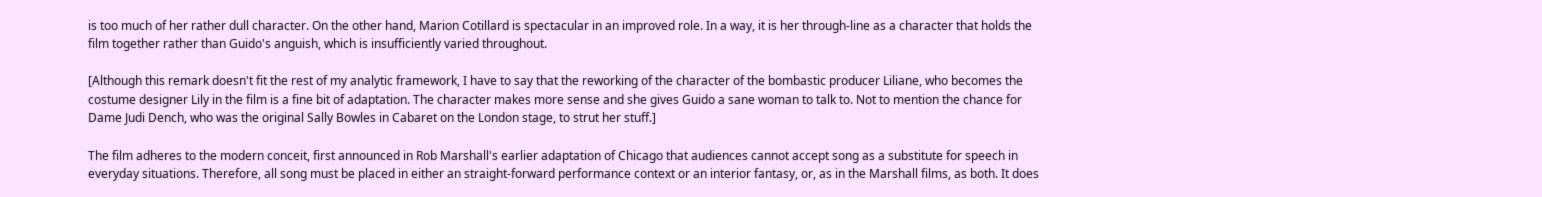is too much of her rather dull character. On the other hand, Marion Cotillard is spectacular in an improved role. In a way, it is her through-line as a character that holds the film together rather than Guido's anguish, which is insufficiently varied throughout.

[Although this remark doesn't fit the rest of my analytic framework, I have to say that the reworking of the character of the bombastic producer Liliane, who becomes the costume designer Lily in the film is a fine bit of adaptation. The character makes more sense and she gives Guido a sane woman to talk to. Not to mention the chance for Dame Judi Dench, who was the original Sally Bowles in Cabaret on the London stage, to strut her stuff.]

The film adheres to the modern conceit, first announced in Rob Marshall's earlier adaptation of Chicago that audiences cannot accept song as a substitute for speech in everyday situations. Therefore, all song must be placed in either an straight-forward performance context or an interior fantasy, or, as in the Marshall films, as both. It does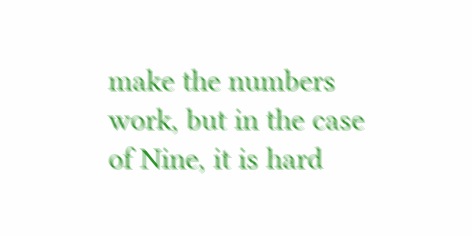make the numbers work, but in the case of Nine, it is hard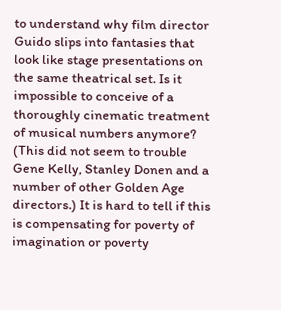to understand why film director Guido slips into fantasies that look like stage presentations on the same theatrical set. Is it impossible to conceive of a thoroughly cinematic treatment of musical numbers anymore? (This did not seem to trouble Gene Kelly, Stanley Donen and a number of other Golden Age directors.) It is hard to tell if this is compensating for poverty of imagination or poverty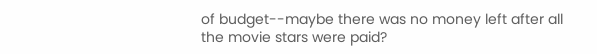of budget--maybe there was no money left after all the movie stars were paid?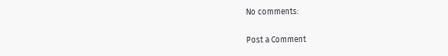No comments:

Post a Comment